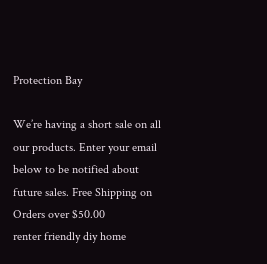Protection Bay

We’re having a short sale on all our products. Enter your email below to be notified about future sales. Free Shipping on Orders over $50.00
renter friendly diy home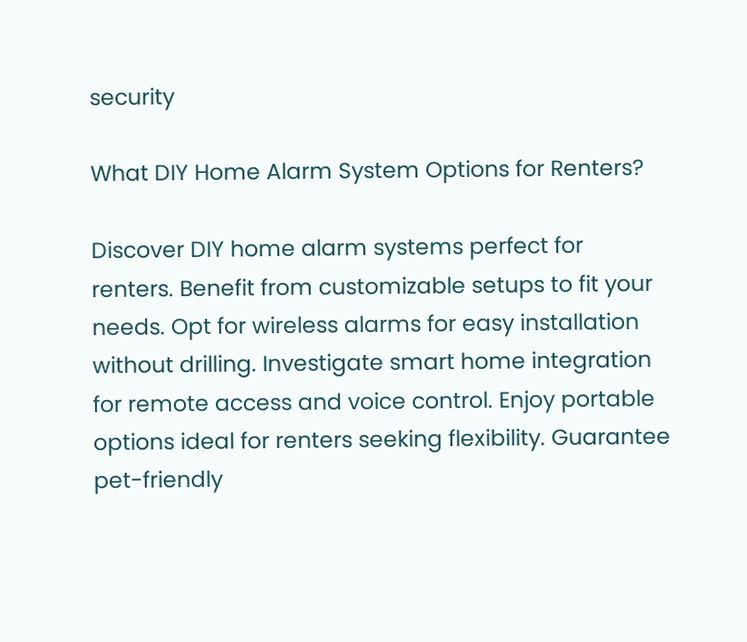security

What DIY Home Alarm System Options for Renters?

Discover DIY home alarm systems perfect for renters. Benefit from customizable setups to fit your needs. Opt for wireless alarms for easy installation without drilling. Investigate smart home integration for remote access and voice control. Enjoy portable options ideal for renters seeking flexibility. Guarantee pet-friendly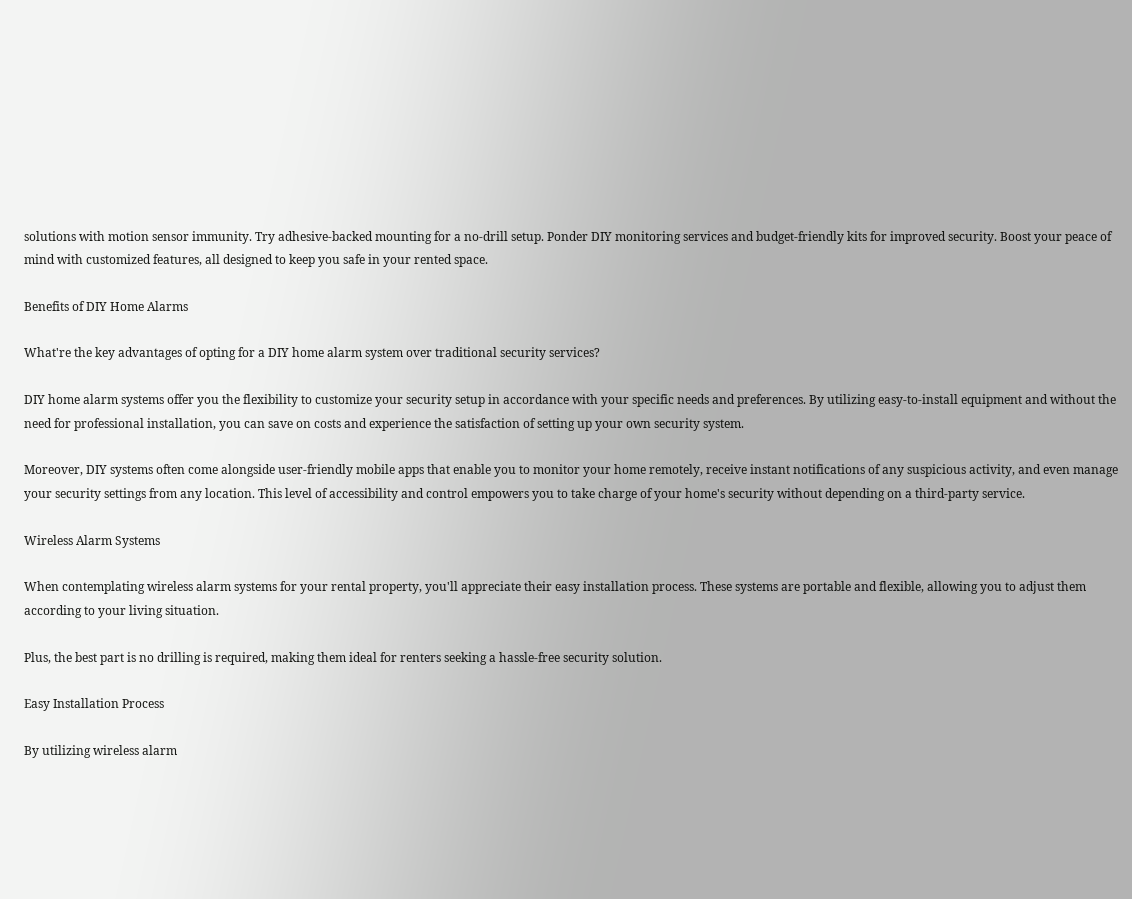solutions with motion sensor immunity. Try adhesive-backed mounting for a no-drill setup. Ponder DIY monitoring services and budget-friendly kits for improved security. Boost your peace of mind with customized features, all designed to keep you safe in your rented space.

Benefits of DIY Home Alarms

What're the key advantages of opting for a DIY home alarm system over traditional security services?

DIY home alarm systems offer you the flexibility to customize your security setup in accordance with your specific needs and preferences. By utilizing easy-to-install equipment and without the need for professional installation, you can save on costs and experience the satisfaction of setting up your own security system.

Moreover, DIY systems often come alongside user-friendly mobile apps that enable you to monitor your home remotely, receive instant notifications of any suspicious activity, and even manage your security settings from any location. This level of accessibility and control empowers you to take charge of your home's security without depending on a third-party service.

Wireless Alarm Systems

When contemplating wireless alarm systems for your rental property, you'll appreciate their easy installation process. These systems are portable and flexible, allowing you to adjust them according to your living situation.

Plus, the best part is no drilling is required, making them ideal for renters seeking a hassle-free security solution.

Easy Installation Process

By utilizing wireless alarm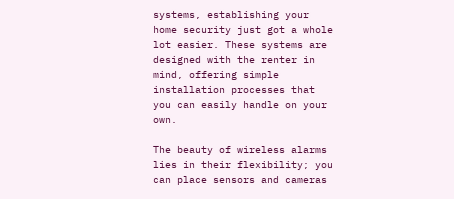systems, establishing your home security just got a whole lot easier. These systems are designed with the renter in mind, offering simple installation processes that you can easily handle on your own.

The beauty of wireless alarms lies in their flexibility; you can place sensors and cameras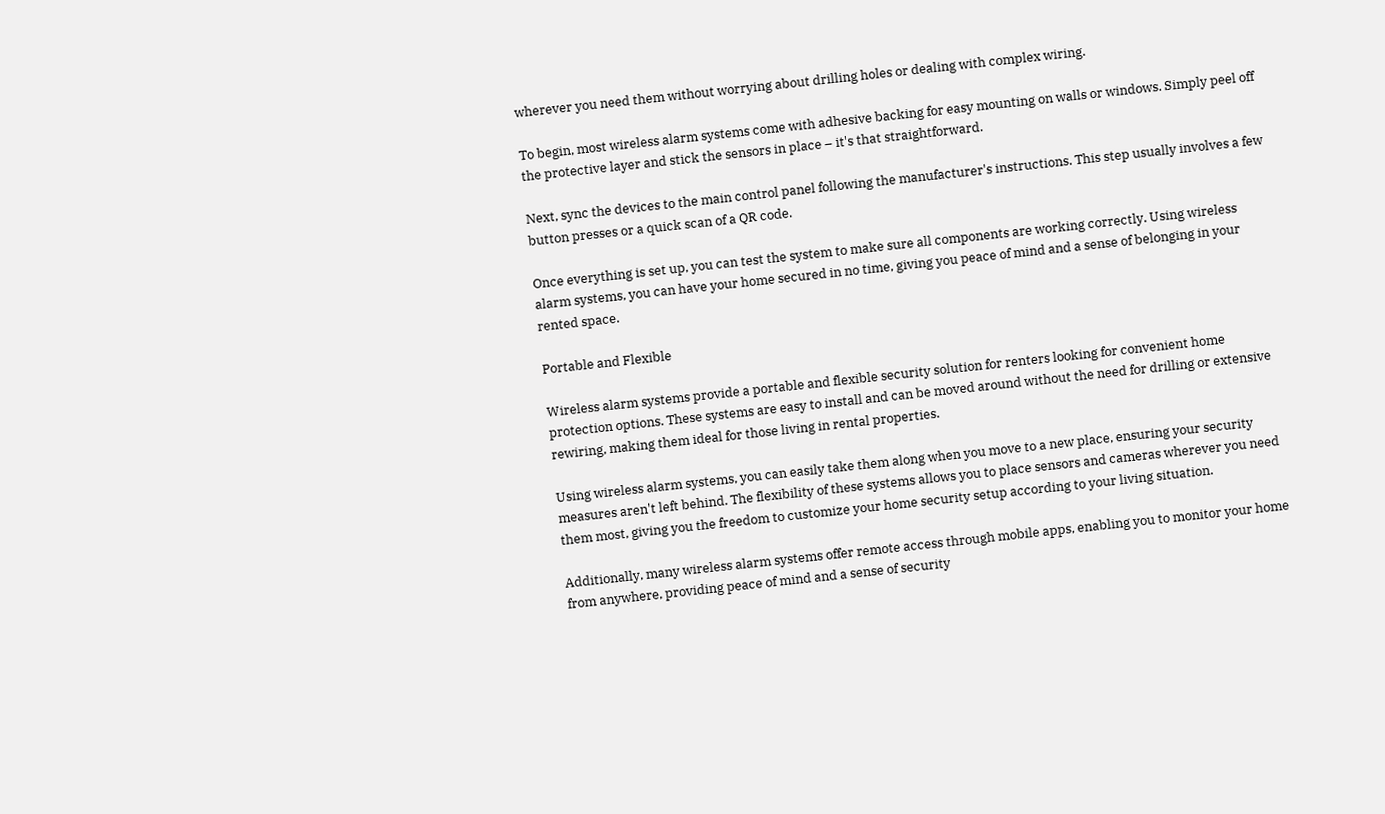wherever you need them without worrying about drilling holes or dealing with complex wiring.

To begin, most wireless alarm systems come with adhesive backing for easy mounting on walls or windows. Simply peel off the protective layer and stick the sensors in place – it's that straightforward.

Next, sync the devices to the main control panel following the manufacturer's instructions. This step usually involves a few button presses or a quick scan of a QR code.

Once everything is set up, you can test the system to make sure all components are working correctly. Using wireless alarm systems, you can have your home secured in no time, giving you peace of mind and a sense of belonging in your rented space.

Portable and Flexible

Wireless alarm systems provide a portable and flexible security solution for renters looking for convenient home protection options. These systems are easy to install and can be moved around without the need for drilling or extensive rewiring, making them ideal for those living in rental properties.

Using wireless alarm systems, you can easily take them along when you move to a new place, ensuring your security measures aren't left behind. The flexibility of these systems allows you to place sensors and cameras wherever you need them most, giving you the freedom to customize your home security setup according to your living situation.

Additionally, many wireless alarm systems offer remote access through mobile apps, enabling you to monitor your home from anywhere, providing peace of mind and a sense of security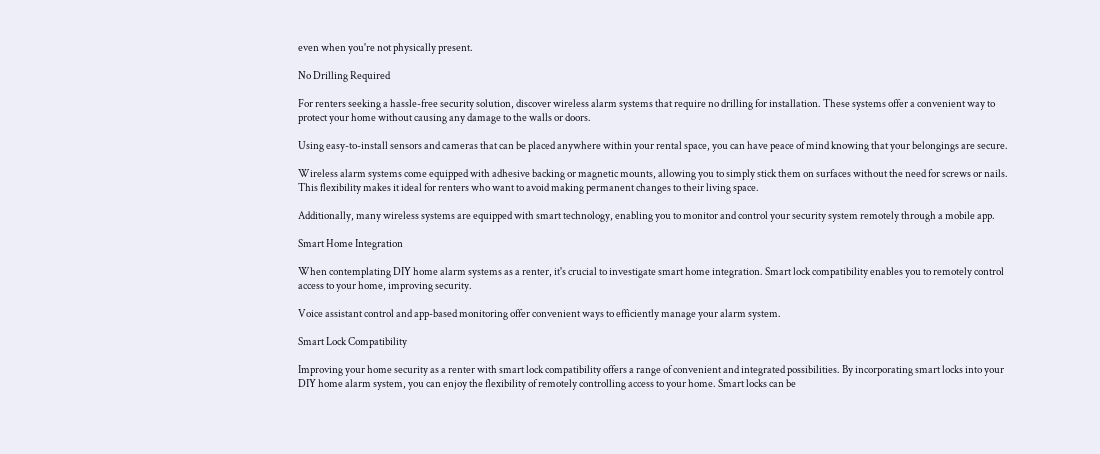even when you're not physically present.

No Drilling Required

For renters seeking a hassle-free security solution, discover wireless alarm systems that require no drilling for installation. These systems offer a convenient way to protect your home without causing any damage to the walls or doors.

Using easy-to-install sensors and cameras that can be placed anywhere within your rental space, you can have peace of mind knowing that your belongings are secure.

Wireless alarm systems come equipped with adhesive backing or magnetic mounts, allowing you to simply stick them on surfaces without the need for screws or nails. This flexibility makes it ideal for renters who want to avoid making permanent changes to their living space.

Additionally, many wireless systems are equipped with smart technology, enabling you to monitor and control your security system remotely through a mobile app.

Smart Home Integration

When contemplating DIY home alarm systems as a renter, it's crucial to investigate smart home integration. Smart lock compatibility enables you to remotely control access to your home, improving security.

Voice assistant control and app-based monitoring offer convenient ways to efficiently manage your alarm system.

Smart Lock Compatibility

Improving your home security as a renter with smart lock compatibility offers a range of convenient and integrated possibilities. By incorporating smart locks into your DIY home alarm system, you can enjoy the flexibility of remotely controlling access to your home. Smart locks can be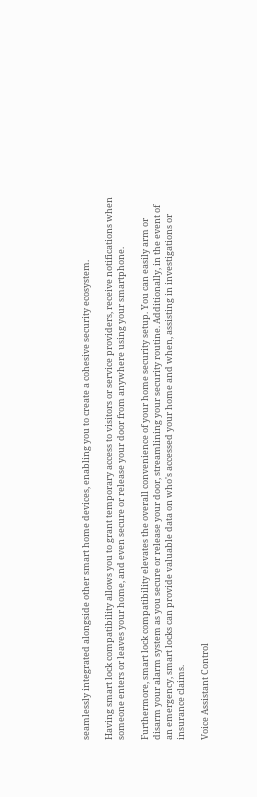seamlessly integrated alongside other smart home devices, enabling you to create a cohesive security ecosystem.

Having smart lock compatibility allows you to grant temporary access to visitors or service providers, receive notifications when someone enters or leaves your home, and even secure or release your door from anywhere using your smartphone.

Furthermore, smart lock compatibility elevates the overall convenience of your home security setup. You can easily arm or disarm your alarm system as you secure or release your door, streamlining your security routine. Additionally, in the event of an emergency, smart locks can provide valuable data on who's accessed your home and when, assisting in investigations or insurance claims.

Voice Assistant Control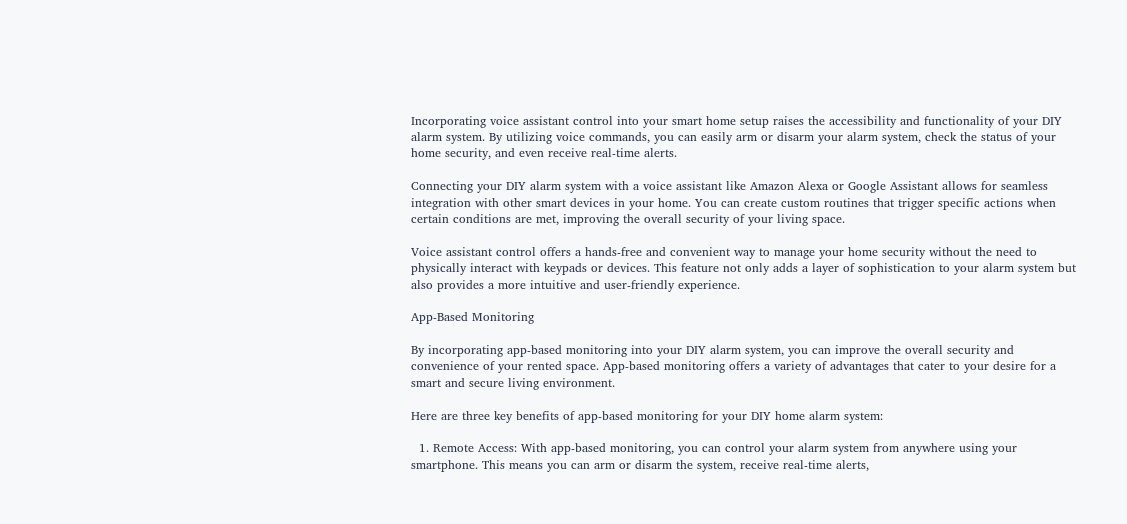Incorporating voice assistant control into your smart home setup raises the accessibility and functionality of your DIY alarm system. By utilizing voice commands, you can easily arm or disarm your alarm system, check the status of your home security, and even receive real-time alerts.

Connecting your DIY alarm system with a voice assistant like Amazon Alexa or Google Assistant allows for seamless integration with other smart devices in your home. You can create custom routines that trigger specific actions when certain conditions are met, improving the overall security of your living space.

Voice assistant control offers a hands-free and convenient way to manage your home security without the need to physically interact with keypads or devices. This feature not only adds a layer of sophistication to your alarm system but also provides a more intuitive and user-friendly experience.

App-Based Monitoring

By incorporating app-based monitoring into your DIY alarm system, you can improve the overall security and convenience of your rented space. App-based monitoring offers a variety of advantages that cater to your desire for a smart and secure living environment.

Here are three key benefits of app-based monitoring for your DIY home alarm system:

  1. Remote Access: With app-based monitoring, you can control your alarm system from anywhere using your smartphone. This means you can arm or disarm the system, receive real-time alerts,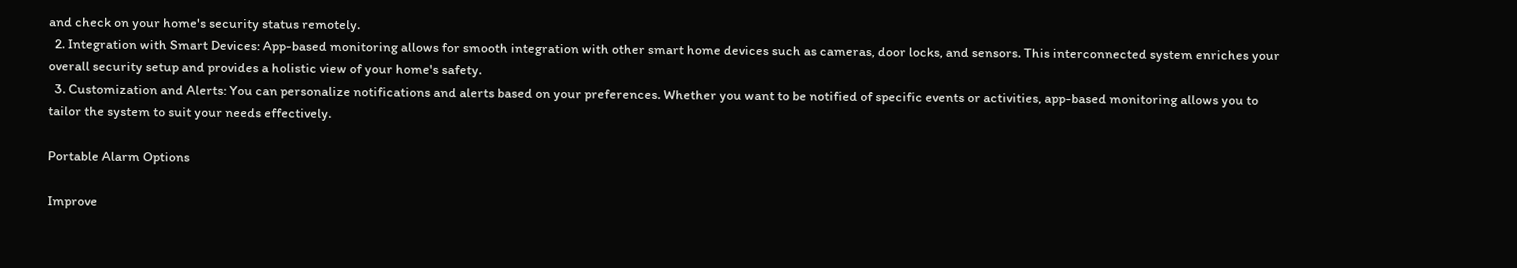and check on your home's security status remotely.
  2. Integration with Smart Devices: App-based monitoring allows for smooth integration with other smart home devices such as cameras, door locks, and sensors. This interconnected system enriches your overall security setup and provides a holistic view of your home's safety.
  3. Customization and Alerts: You can personalize notifications and alerts based on your preferences. Whether you want to be notified of specific events or activities, app-based monitoring allows you to tailor the system to suit your needs effectively.

Portable Alarm Options

Improve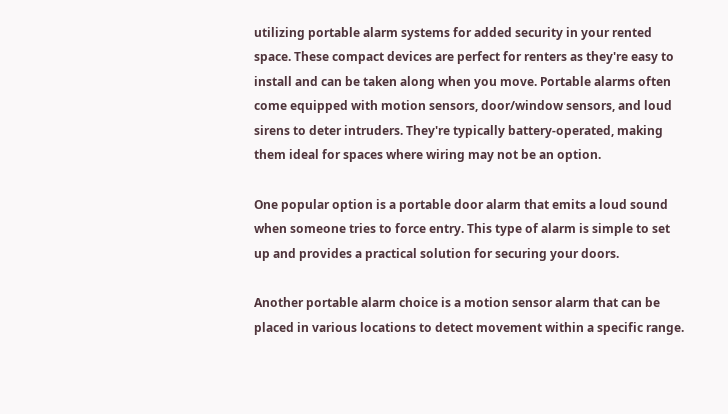utilizing portable alarm systems for added security in your rented space. These compact devices are perfect for renters as they're easy to install and can be taken along when you move. Portable alarms often come equipped with motion sensors, door/window sensors, and loud sirens to deter intruders. They're typically battery-operated, making them ideal for spaces where wiring may not be an option.

One popular option is a portable door alarm that emits a loud sound when someone tries to force entry. This type of alarm is simple to set up and provides a practical solution for securing your doors.

Another portable alarm choice is a motion sensor alarm that can be placed in various locations to detect movement within a specific range.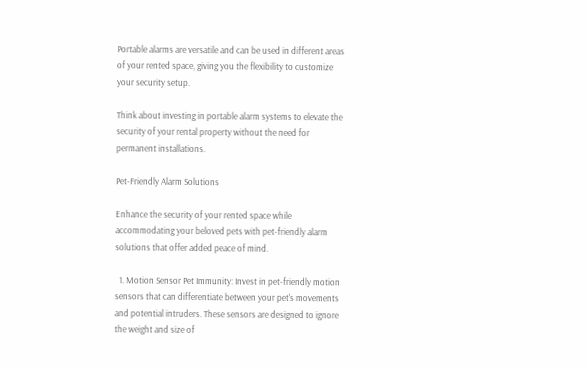Portable alarms are versatile and can be used in different areas of your rented space, giving you the flexibility to customize your security setup.

Think about investing in portable alarm systems to elevate the security of your rental property without the need for permanent installations.

Pet-Friendly Alarm Solutions

Enhance the security of your rented space while accommodating your beloved pets with pet-friendly alarm solutions that offer added peace of mind.

  1. Motion Sensor Pet Immunity: Invest in pet-friendly motion sensors that can differentiate between your pet's movements and potential intruders. These sensors are designed to ignore the weight and size of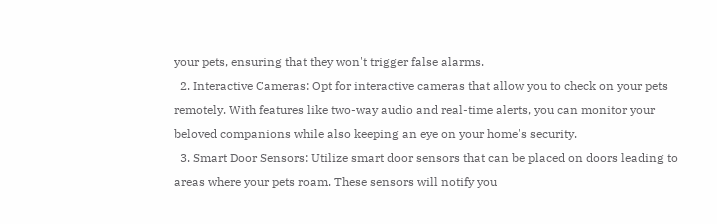your pets, ensuring that they won't trigger false alarms.
  2. Interactive Cameras: Opt for interactive cameras that allow you to check on your pets remotely. With features like two-way audio and real-time alerts, you can monitor your beloved companions while also keeping an eye on your home's security.
  3. Smart Door Sensors: Utilize smart door sensors that can be placed on doors leading to areas where your pets roam. These sensors will notify you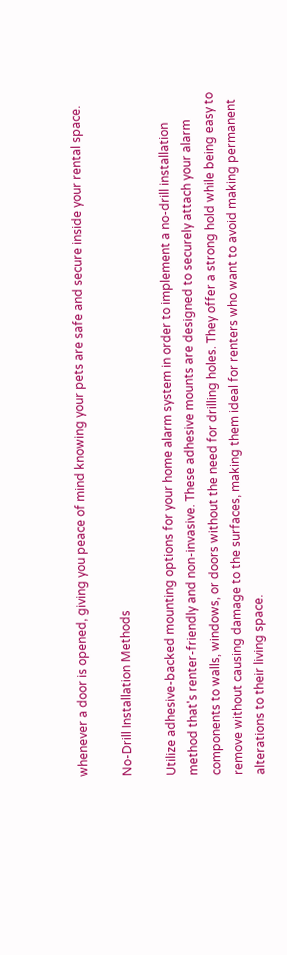whenever a door is opened, giving you peace of mind knowing your pets are safe and secure inside your rental space.

No-Drill Installation Methods

Utilize adhesive-backed mounting options for your home alarm system in order to implement a no-drill installation method that's renter-friendly and non-invasive. These adhesive mounts are designed to securely attach your alarm components to walls, windows, or doors without the need for drilling holes. They offer a strong hold while being easy to remove without causing damage to the surfaces, making them ideal for renters who want to avoid making permanent alterations to their living space.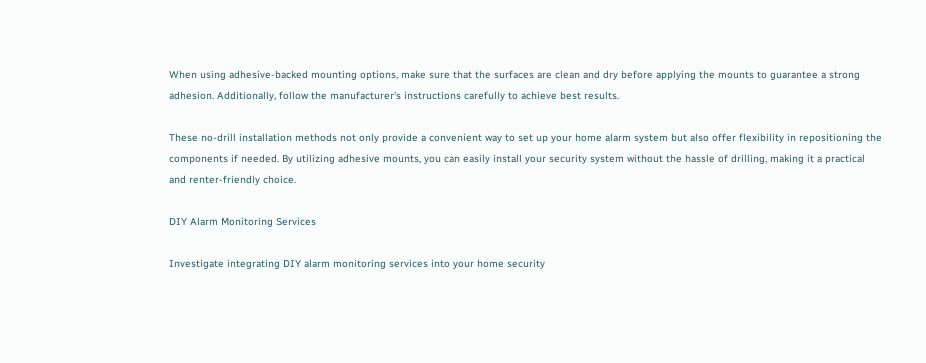When using adhesive-backed mounting options, make sure that the surfaces are clean and dry before applying the mounts to guarantee a strong adhesion. Additionally, follow the manufacturer's instructions carefully to achieve best results.

These no-drill installation methods not only provide a convenient way to set up your home alarm system but also offer flexibility in repositioning the components if needed. By utilizing adhesive mounts, you can easily install your security system without the hassle of drilling, making it a practical and renter-friendly choice.

DIY Alarm Monitoring Services

Investigate integrating DIY alarm monitoring services into your home security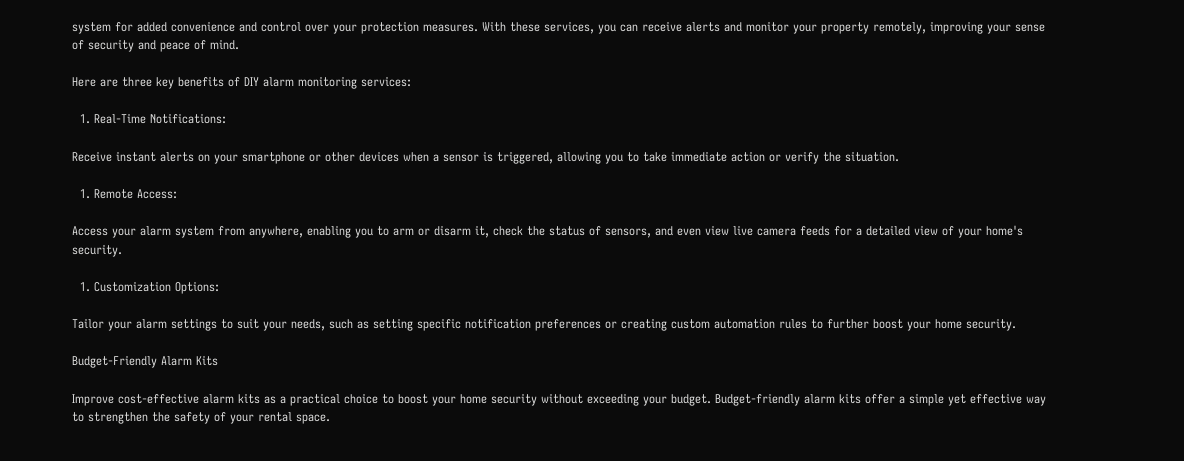system for added convenience and control over your protection measures. With these services, you can receive alerts and monitor your property remotely, improving your sense of security and peace of mind.

Here are three key benefits of DIY alarm monitoring services:

  1. Real-Time Notifications:

Receive instant alerts on your smartphone or other devices when a sensor is triggered, allowing you to take immediate action or verify the situation.

  1. Remote Access:

Access your alarm system from anywhere, enabling you to arm or disarm it, check the status of sensors, and even view live camera feeds for a detailed view of your home's security.

  1. Customization Options:

Tailor your alarm settings to suit your needs, such as setting specific notification preferences or creating custom automation rules to further boost your home security.

Budget-Friendly Alarm Kits

Improve cost-effective alarm kits as a practical choice to boost your home security without exceeding your budget. Budget-friendly alarm kits offer a simple yet effective way to strengthen the safety of your rental space.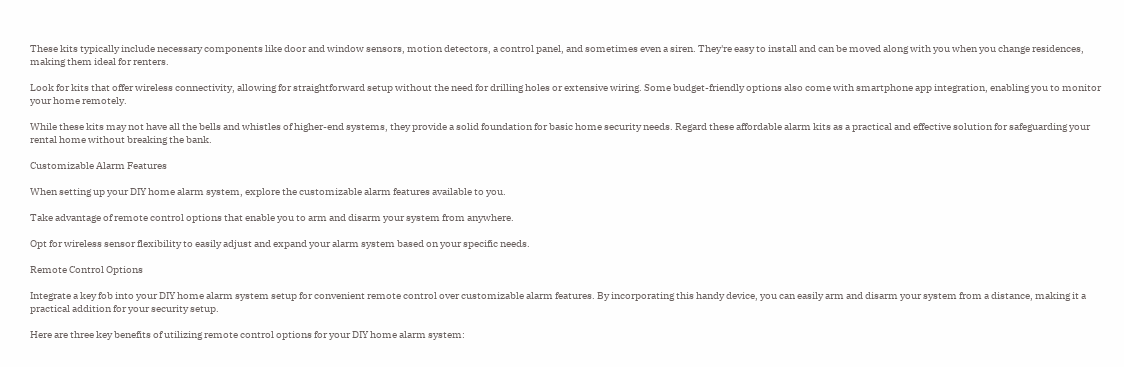These kits typically include necessary components like door and window sensors, motion detectors, a control panel, and sometimes even a siren. They're easy to install and can be moved along with you when you change residences, making them ideal for renters.

Look for kits that offer wireless connectivity, allowing for straightforward setup without the need for drilling holes or extensive wiring. Some budget-friendly options also come with smartphone app integration, enabling you to monitor your home remotely.

While these kits may not have all the bells and whistles of higher-end systems, they provide a solid foundation for basic home security needs. Regard these affordable alarm kits as a practical and effective solution for safeguarding your rental home without breaking the bank.

Customizable Alarm Features

When setting up your DIY home alarm system, explore the customizable alarm features available to you.

Take advantage of remote control options that enable you to arm and disarm your system from anywhere.

Opt for wireless sensor flexibility to easily adjust and expand your alarm system based on your specific needs.

Remote Control Options

Integrate a key fob into your DIY home alarm system setup for convenient remote control over customizable alarm features. By incorporating this handy device, you can easily arm and disarm your system from a distance, making it a practical addition for your security setup.

Here are three key benefits of utilizing remote control options for your DIY home alarm system: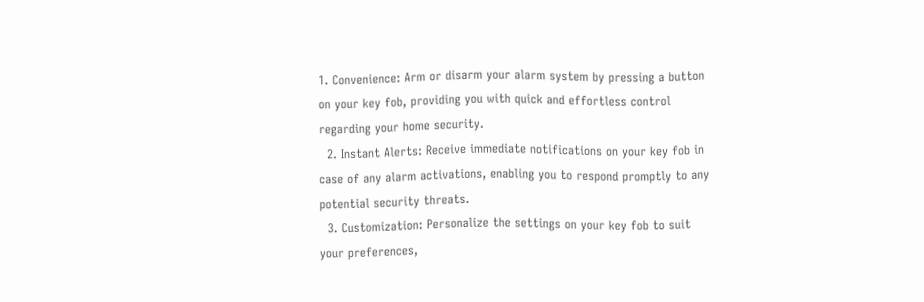1. Convenience: Arm or disarm your alarm system by pressing a button on your key fob, providing you with quick and effortless control regarding your home security.
  2. Instant Alerts: Receive immediate notifications on your key fob in case of any alarm activations, enabling you to respond promptly to any potential security threats.
  3. Customization: Personalize the settings on your key fob to suit your preferences,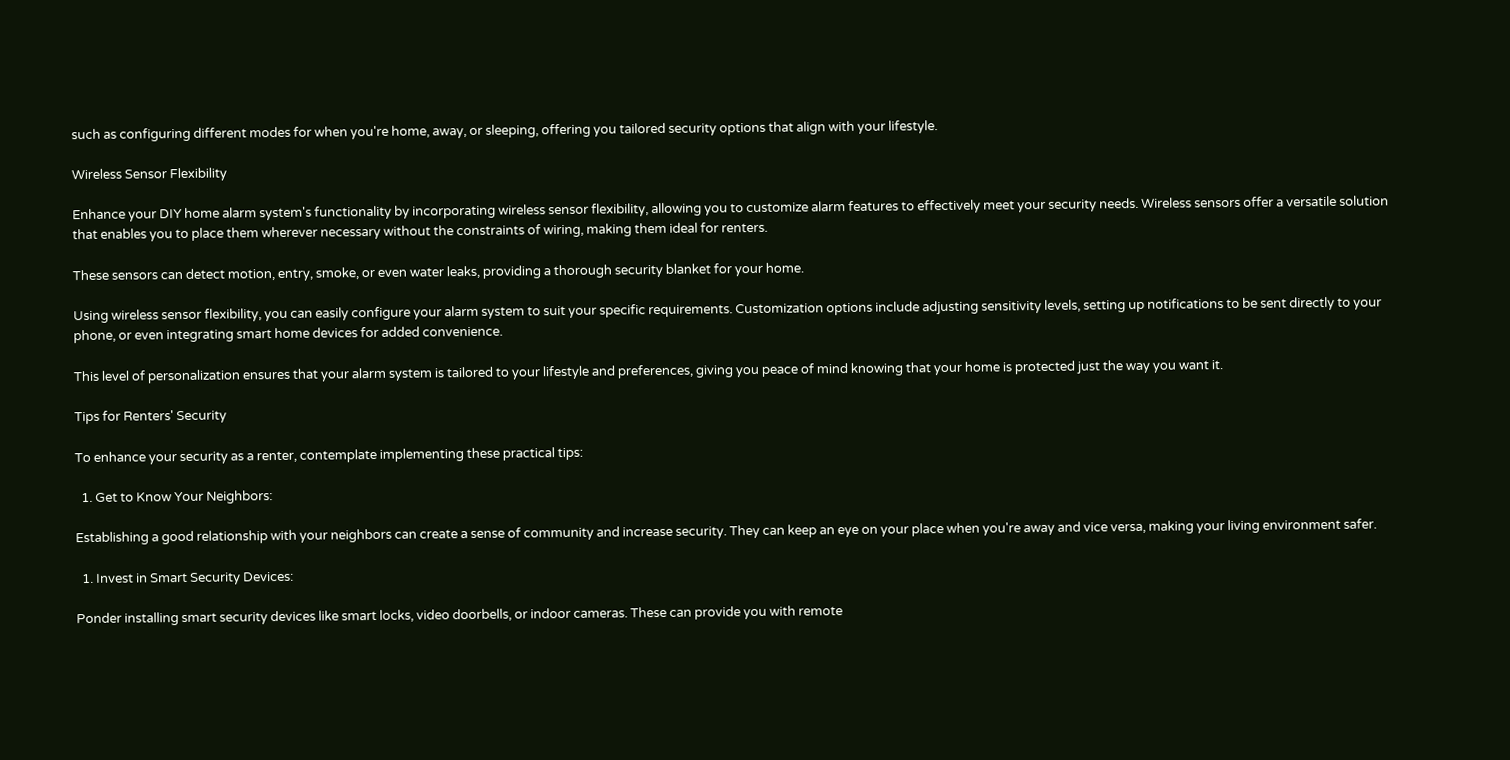such as configuring different modes for when you're home, away, or sleeping, offering you tailored security options that align with your lifestyle.

Wireless Sensor Flexibility

Enhance your DIY home alarm system's functionality by incorporating wireless sensor flexibility, allowing you to customize alarm features to effectively meet your security needs. Wireless sensors offer a versatile solution that enables you to place them wherever necessary without the constraints of wiring, making them ideal for renters.

These sensors can detect motion, entry, smoke, or even water leaks, providing a thorough security blanket for your home.

Using wireless sensor flexibility, you can easily configure your alarm system to suit your specific requirements. Customization options include adjusting sensitivity levels, setting up notifications to be sent directly to your phone, or even integrating smart home devices for added convenience.

This level of personalization ensures that your alarm system is tailored to your lifestyle and preferences, giving you peace of mind knowing that your home is protected just the way you want it.

Tips for Renters' Security

To enhance your security as a renter, contemplate implementing these practical tips:

  1. Get to Know Your Neighbors:

Establishing a good relationship with your neighbors can create a sense of community and increase security. They can keep an eye on your place when you're away and vice versa, making your living environment safer.

  1. Invest in Smart Security Devices:

Ponder installing smart security devices like smart locks, video doorbells, or indoor cameras. These can provide you with remote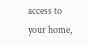access to your home,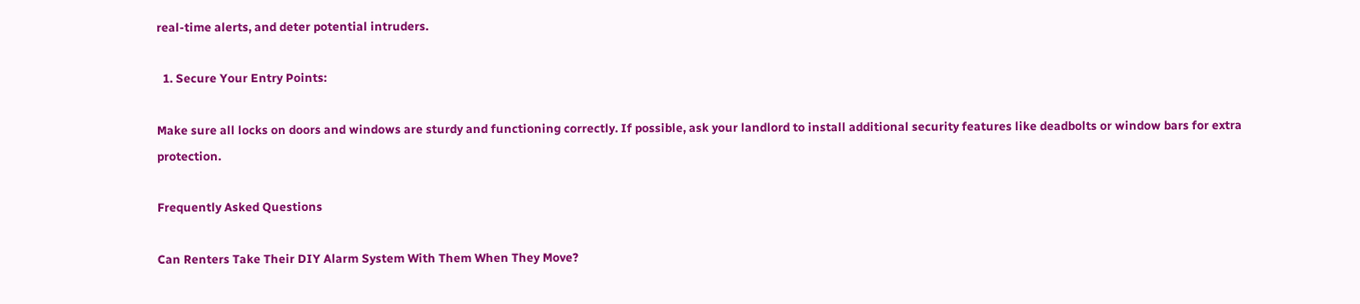real-time alerts, and deter potential intruders.

  1. Secure Your Entry Points:

Make sure all locks on doors and windows are sturdy and functioning correctly. If possible, ask your landlord to install additional security features like deadbolts or window bars for extra protection.

Frequently Asked Questions

Can Renters Take Their DIY Alarm System With Them When They Move?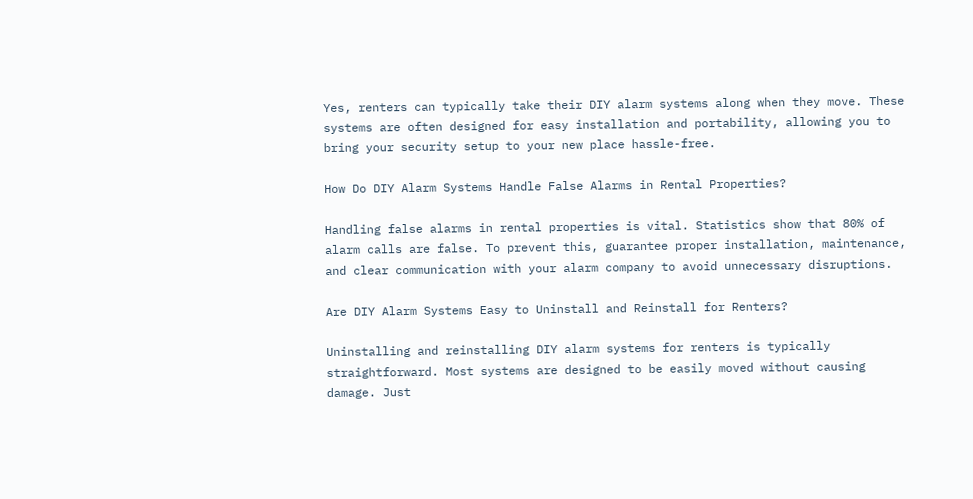Yes, renters can typically take their DIY alarm systems along when they move. These systems are often designed for easy installation and portability, allowing you to bring your security setup to your new place hassle-free.

How Do DIY Alarm Systems Handle False Alarms in Rental Properties?

Handling false alarms in rental properties is vital. Statistics show that 80% of alarm calls are false. To prevent this, guarantee proper installation, maintenance, and clear communication with your alarm company to avoid unnecessary disruptions.

Are DIY Alarm Systems Easy to Uninstall and Reinstall for Renters?

Uninstalling and reinstalling DIY alarm systems for renters is typically straightforward. Most systems are designed to be easily moved without causing damage. Just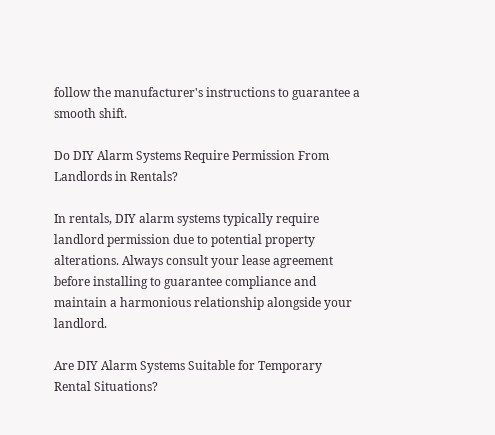follow the manufacturer's instructions to guarantee a smooth shift.

Do DIY Alarm Systems Require Permission From Landlords in Rentals?

In rentals, DIY alarm systems typically require landlord permission due to potential property alterations. Always consult your lease agreement before installing to guarantee compliance and maintain a harmonious relationship alongside your landlord.

Are DIY Alarm Systems Suitable for Temporary Rental Situations?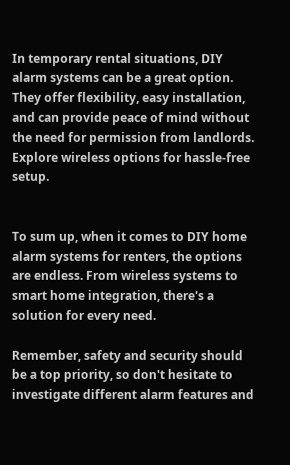In temporary rental situations, DIY alarm systems can be a great option. They offer flexibility, easy installation, and can provide peace of mind without the need for permission from landlords. Explore wireless options for hassle-free setup.


To sum up, when it comes to DIY home alarm systems for renters, the options are endless. From wireless systems to smart home integration, there's a solution for every need.

Remember, safety and security should be a top priority, so don't hesitate to investigate different alarm features and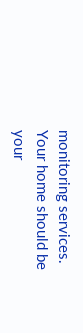monitoring services. Your home should be your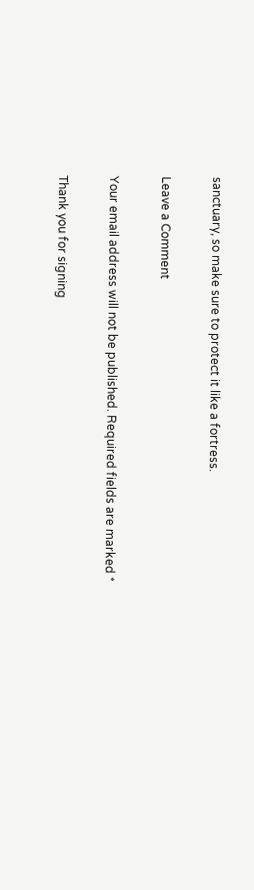sanctuary, so make sure to protect it like a fortress.

Leave a Comment

Your email address will not be published. Required fields are marked *

Thank you for signing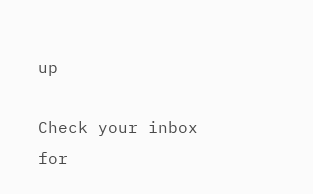up

Check your inbox for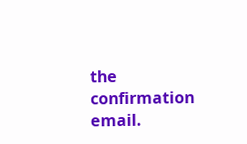the confirmation email.